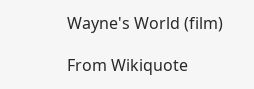Wayne's World (film)

From Wikiquote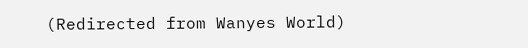(Redirected from Wanyes World)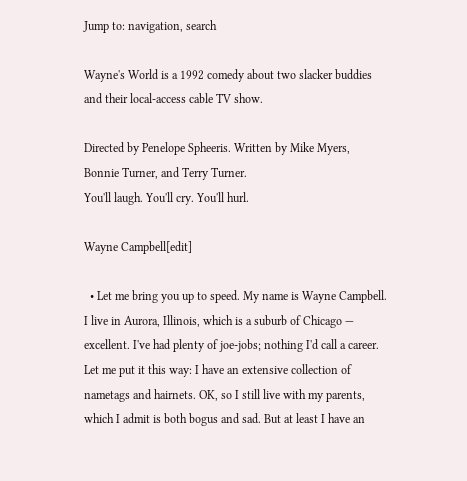Jump to: navigation, search

Wayne's World is a 1992 comedy about two slacker buddies and their local-access cable TV show.

Directed by Penelope Spheeris. Written by Mike Myers, Bonnie Turner, and Terry Turner.
You'll laugh. You'll cry. You'll hurl.

Wayne Campbell[edit]

  • Let me bring you up to speed. My name is Wayne Campbell. I live in Aurora, Illinois, which is a suburb of Chicago — excellent. I've had plenty of joe-jobs; nothing I'd call a career. Let me put it this way: I have an extensive collection of nametags and hairnets. OK, so I still live with my parents, which I admit is both bogus and sad. But at least I have an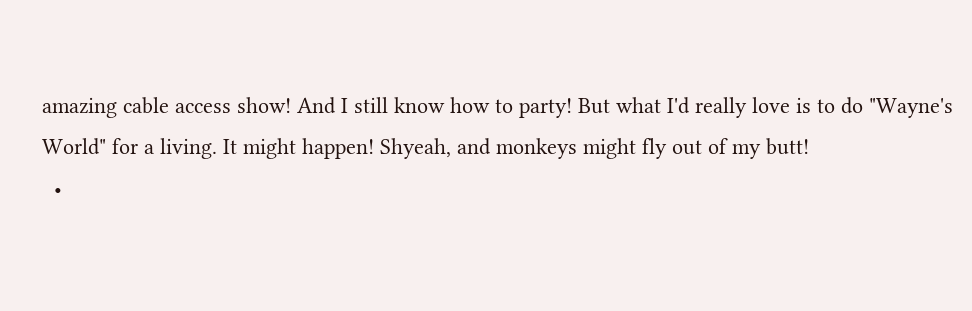amazing cable access show! And I still know how to party! But what I'd really love is to do "Wayne's World" for a living. It might happen! Shyeah, and monkeys might fly out of my butt!
  •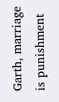Garth, marriage is punishment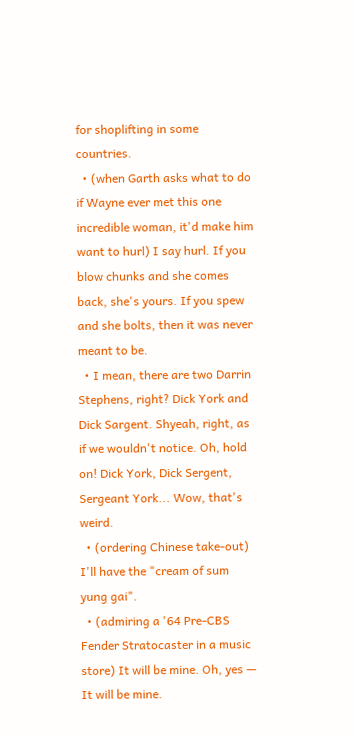for shoplifting in some countries.
  • (when Garth asks what to do if Wayne ever met this one incredible woman, it'd make him want to hurl) I say hurl. If you blow chunks and she comes back, she's yours. If you spew and she bolts, then it was never meant to be.
  • I mean, there are two Darrin Stephens, right? Dick York and Dick Sargent. Shyeah, right, as if we wouldn't notice. Oh, hold on! Dick York, Dick Sergent, Sergeant York... Wow, that's weird.
  • (ordering Chinese take-out) I'll have the "cream of sum yung gai".
  • (admiring a '64 Pre-CBS Fender Stratocaster in a music store) It will be mine. Oh, yes — It will be mine.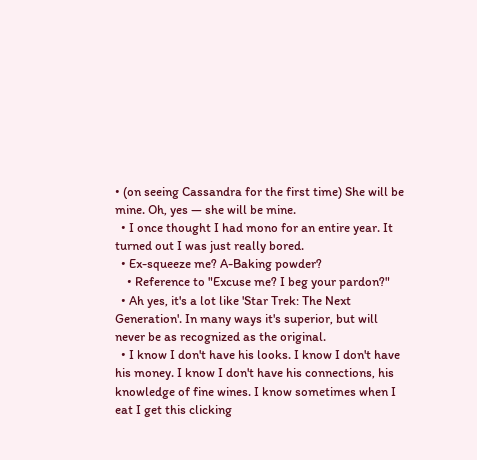• (on seeing Cassandra for the first time) She will be mine. Oh, yes — she will be mine.
  • I once thought I had mono for an entire year. It turned out I was just really bored.
  • Ex-squeeze me? A-Baking powder?
    • Reference to "Excuse me? I beg your pardon?"
  • Ah yes, it's a lot like 'Star Trek: The Next Generation'. In many ways it's superior, but will never be as recognized as the original.
  • I know I don't have his looks. I know I don't have his money. I know I don't have his connections, his knowledge of fine wines. I know sometimes when I eat I get this clicking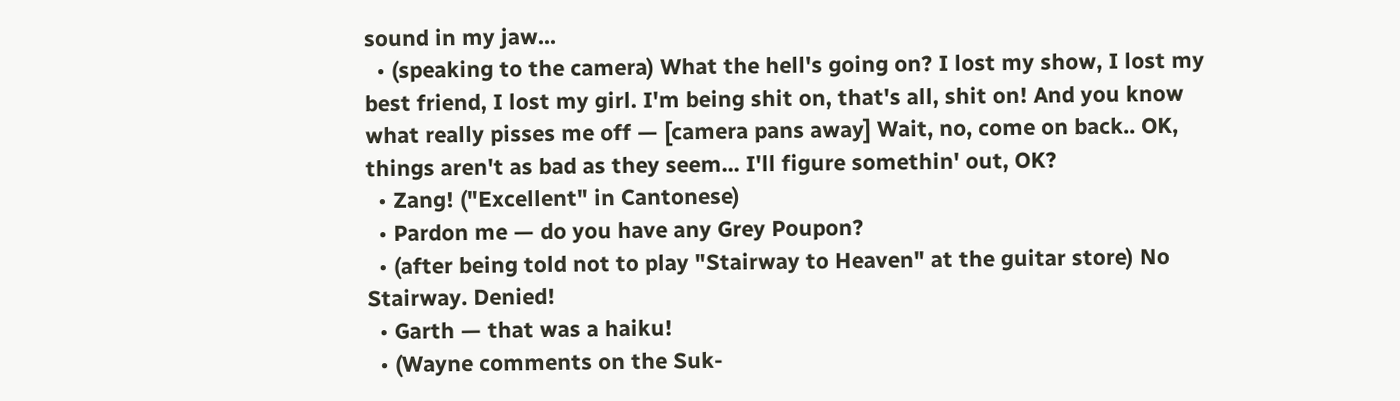sound in my jaw...
  • (speaking to the camera) What the hell's going on? I lost my show, I lost my best friend, I lost my girl. I'm being shit on, that's all, shit on! And you know what really pisses me off — [camera pans away] Wait, no, come on back.. OK, things aren't as bad as they seem... I'll figure somethin' out, OK?
  • Zang! ("Excellent" in Cantonese)
  • Pardon me — do you have any Grey Poupon?
  • (after being told not to play "Stairway to Heaven" at the guitar store) No Stairway. Denied!
  • Garth — that was a haiku!
  • (Wayne comments on the Suk-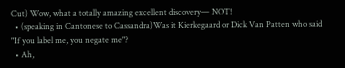Cut) Wow, what a totally amazing excellent discovery— NOT!
  • (speaking in Cantonese to Cassandra)Was it Kierkegaard or Dick Van Patten who said "If you label me, you negate me"?
  • Ah,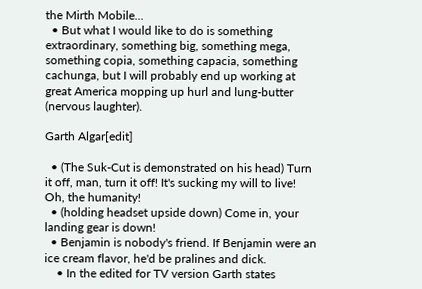the Mirth Mobile...
  • But what I would like to do is something extraordinary, something big, something mega, something copia, something capacia, something cachunga, but I will probably end up working at great America mopping up hurl and lung-butter (nervous laughter).

Garth Algar[edit]

  • (The Suk-Cut is demonstrated on his head) Turn it off, man, turn it off! It's sucking my will to live! Oh, the humanity!
  • (holding headset upside down) Come in, your landing gear is down!
  • Benjamin is nobody's friend. If Benjamin were an ice cream flavor, he'd be pralines and dick.
    • In the edited for TV version Garth states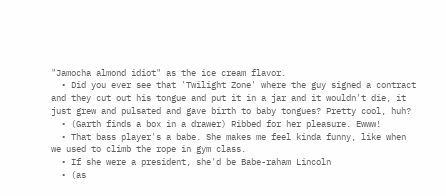"Jamocha almond idiot" as the ice cream flavor.
  • Did you ever see that 'Twilight Zone' where the guy signed a contract and they cut out his tongue and put it in a jar and it wouldn't die, it just grew and pulsated and gave birth to baby tongues? Pretty cool, huh?
  • (Garth finds a box in a drawer) Ribbed for her pleasure. Ewww!
  • That bass player's a babe. She makes me feel kinda funny, like when we used to climb the rope in gym class.
  • If she were a president, she'd be Babe-raham Lincoln
  • (as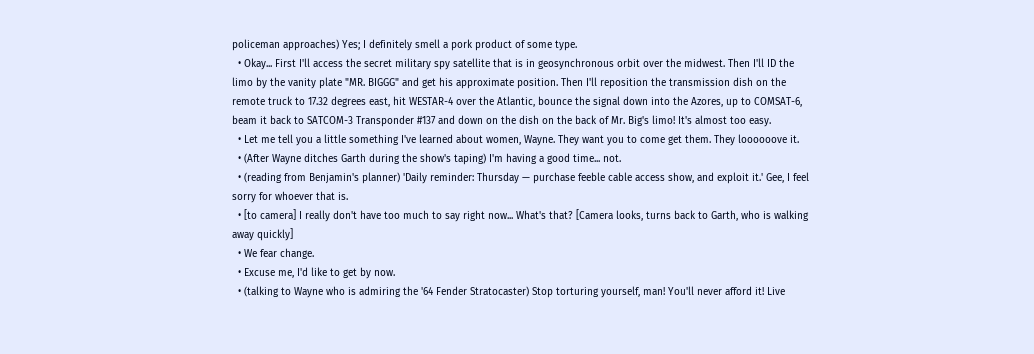policeman approaches) Yes; I definitely smell a pork product of some type.
  • Okay... First I'll access the secret military spy satellite that is in geosynchronous orbit over the midwest. Then I'll ID the limo by the vanity plate "MR. BIGGG" and get his approximate position. Then I'll reposition the transmission dish on the remote truck to 17.32 degrees east, hit WESTAR-4 over the Atlantic, bounce the signal down into the Azores, up to COMSAT-6, beam it back to SATCOM-3 Transponder #137 and down on the dish on the back of Mr. Big's limo! It's almost too easy.
  • Let me tell you a little something I've learned about women, Wayne. They want you to come get them. They loooooove it.
  • (After Wayne ditches Garth during the show's taping) I'm having a good time... not.
  • (reading from Benjamin's planner) 'Daily reminder: Thursday — purchase feeble cable access show, and exploit it.' Gee, I feel sorry for whoever that is.
  • [to camera] I really don't have too much to say right now... What's that? [Camera looks, turns back to Garth, who is walking away quickly]
  • We fear change.
  • Excuse me, I'd like to get by now.
  • (talking to Wayne who is admiring the '64 Fender Stratocaster) Stop torturing yourself, man! You'll never afford it! Live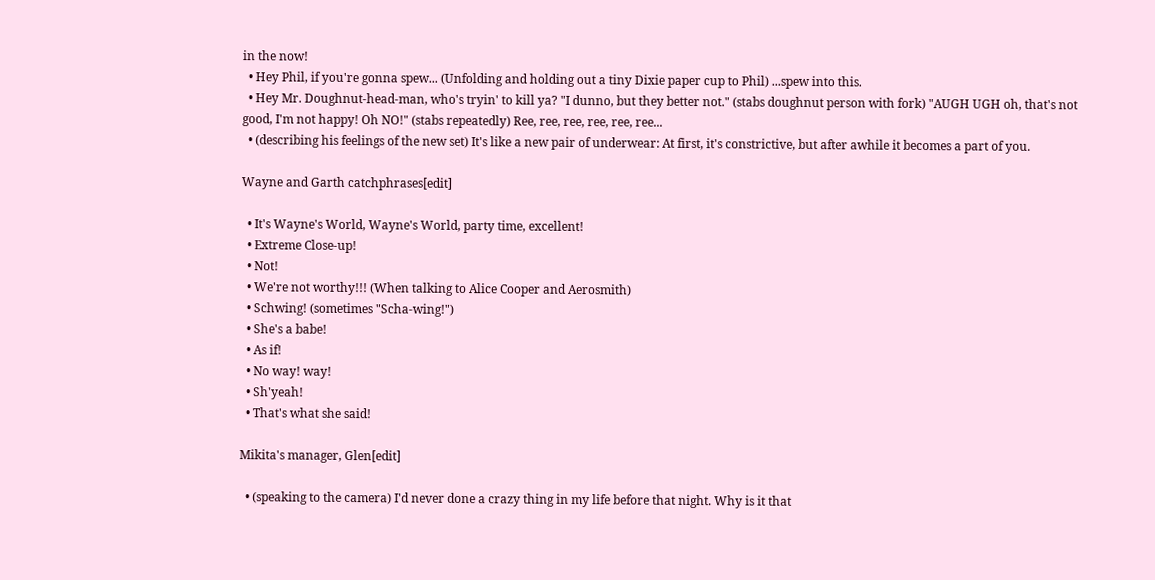in the now!
  • Hey Phil, if you're gonna spew... (Unfolding and holding out a tiny Dixie paper cup to Phil) ...spew into this.
  • Hey Mr. Doughnut-head-man, who's tryin' to kill ya? "I dunno, but they better not." (stabs doughnut person with fork) "AUGH UGH oh, that's not good, I'm not happy! Oh NO!" (stabs repeatedly) Ree, ree, ree, ree, ree, ree...
  • (describing his feelings of the new set) It's like a new pair of underwear: At first, it's constrictive, but after awhile it becomes a part of you.

Wayne and Garth catchphrases[edit]

  • It's Wayne's World, Wayne's World, party time, excellent!
  • Extreme Close-up!
  • Not!
  • We're not worthy!!! (When talking to Alice Cooper and Aerosmith)
  • Schwing! (sometimes "Scha-wing!")
  • She's a babe!
  • As if!
  • No way! way!
  • Sh'yeah!
  • That's what she said!

Mikita's manager, Glen[edit]

  • (speaking to the camera) I'd never done a crazy thing in my life before that night. Why is it that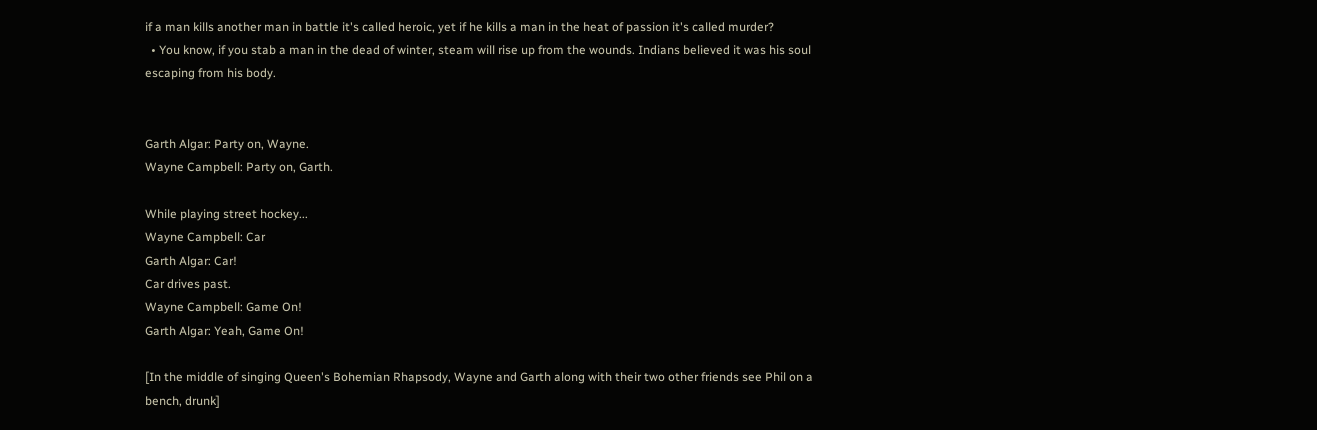if a man kills another man in battle it's called heroic, yet if he kills a man in the heat of passion it's called murder?
  • You know, if you stab a man in the dead of winter, steam will rise up from the wounds. Indians believed it was his soul escaping from his body.


Garth Algar: Party on, Wayne.
Wayne Campbell: Party on, Garth.

While playing street hockey...
Wayne Campbell: Car
Garth Algar: Car!
Car drives past.
Wayne Campbell: Game On!
Garth Algar: Yeah, Game On!

[In the middle of singing Queen's Bohemian Rhapsody, Wayne and Garth along with their two other friends see Phil on a bench, drunk]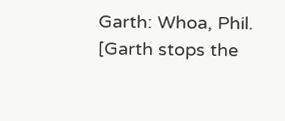Garth: Whoa, Phil.
[Garth stops the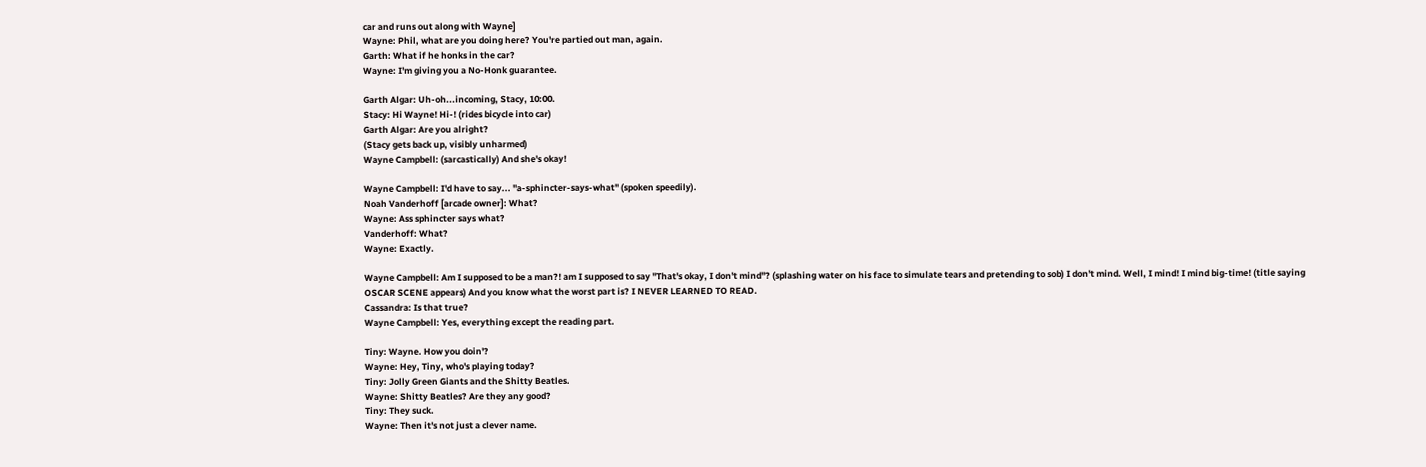car and runs out along with Wayne]
Wayne: Phil, what are you doing here? You're partied out man, again.
Garth: What if he honks in the car?
Wayne: I'm giving you a No-Honk guarantee.

Garth Algar: Uh-oh...incoming, Stacy, 10:00.
Stacy: Hi Wayne! Hi-! (rides bicycle into car)
Garth Algar: Are you alright?
(Stacy gets back up, visibly unharmed)
Wayne Campbell: (sarcastically) And she's okay!

Wayne Campbell: I'd have to say... "a-sphincter-says-what" (spoken speedily).
Noah Vanderhoff [arcade owner]: What?
Wayne: Ass sphincter says what?
Vanderhoff: What?
Wayne: Exactly.

Wayne Campbell: Am I supposed to be a man?! am I supposed to say "That's okay, I don't mind"? (splashing water on his face to simulate tears and pretending to sob) I don't mind. Well, I mind! I mind big-time! (title saying OSCAR SCENE appears) And you know what the worst part is? I NEVER LEARNED TO READ.
Cassandra: Is that true?
Wayne Campbell: Yes, everything except the reading part.

Tiny: Wayne. How you doin'?
Wayne: Hey, Tiny, who's playing today?
Tiny: Jolly Green Giants and the Shitty Beatles.
Wayne: Shitty Beatles? Are they any good?
Tiny: They suck.
Wayne: Then it's not just a clever name.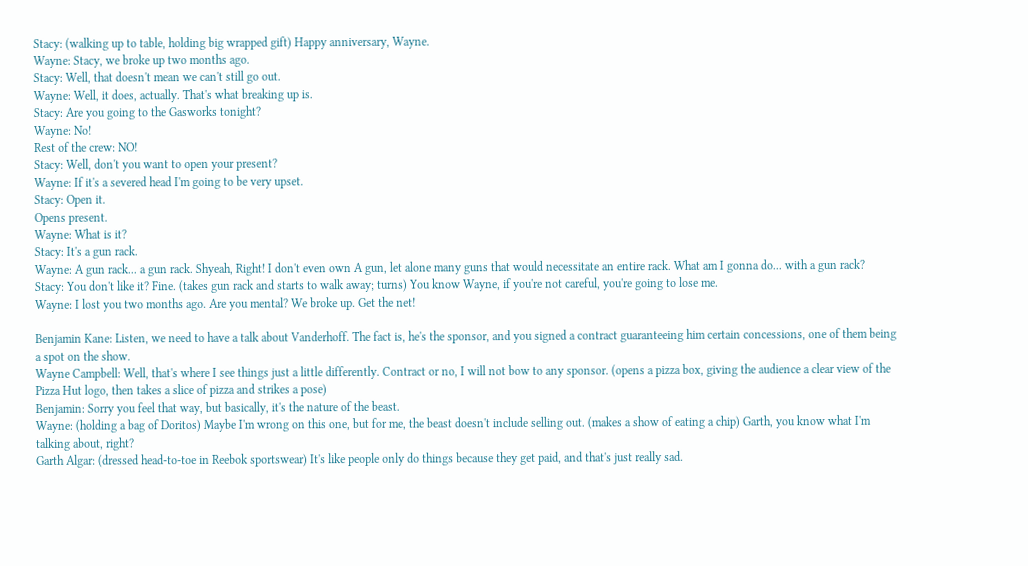Stacy: (walking up to table, holding big wrapped gift) Happy anniversary, Wayne.
Wayne: Stacy, we broke up two months ago.
Stacy: Well, that doesn't mean we can't still go out.
Wayne: Well, it does, actually. That's what breaking up is.
Stacy: Are you going to the Gasworks tonight?
Wayne: No!
Rest of the crew: NO!
Stacy: Well, don't you want to open your present?
Wayne: If it's a severed head I'm going to be very upset.
Stacy: Open it.
Opens present.
Wayne: What is it?
Stacy: It's a gun rack.
Wayne: A gun rack... a gun rack. Shyeah, Right! I don't even own A gun, let alone many guns that would necessitate an entire rack. What am I gonna do... with a gun rack?
Stacy: You don't like it? Fine. (takes gun rack and starts to walk away; turns) You know Wayne, if you're not careful, you're going to lose me.
Wayne: I lost you two months ago. Are you mental? We broke up. Get the net!

Benjamin Kane: Listen, we need to have a talk about Vanderhoff. The fact is, he's the sponsor, and you signed a contract guaranteeing him certain concessions, one of them being a spot on the show.
Wayne Campbell: Well, that's where I see things just a little differently. Contract or no, I will not bow to any sponsor. (opens a pizza box, giving the audience a clear view of the Pizza Hut logo, then takes a slice of pizza and strikes a pose)
Benjamin: Sorry you feel that way, but basically, it's the nature of the beast.
Wayne: (holding a bag of Doritos) Maybe I'm wrong on this one, but for me, the beast doesn't include selling out. (makes a show of eating a chip) Garth, you know what I'm talking about, right?
Garth Algar: (dressed head-to-toe in Reebok sportswear) It's like people only do things because they get paid, and that's just really sad.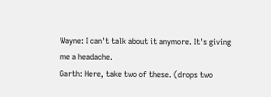Wayne: I can't talk about it anymore. It's giving me a headache.
Garth: Here, take two of these. (drops two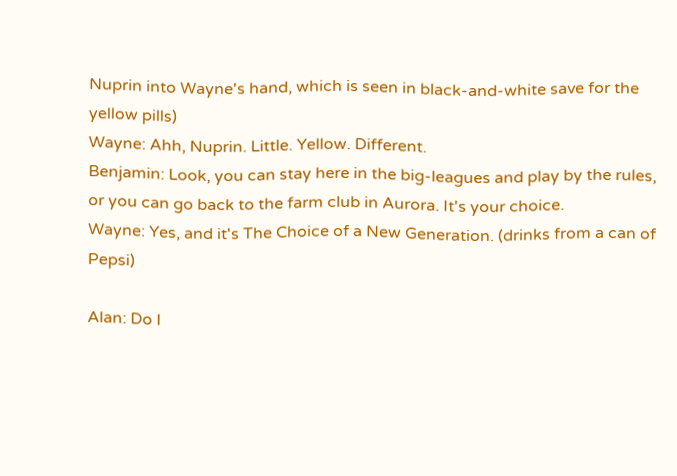Nuprin into Wayne's hand, which is seen in black-and-white save for the yellow pills)
Wayne: Ahh, Nuprin. Little. Yellow. Different.
Benjamin: Look, you can stay here in the big-leagues and play by the rules, or you can go back to the farm club in Aurora. It's your choice.
Wayne: Yes, and it's The Choice of a New Generation. (drinks from a can of Pepsi)

Alan: Do I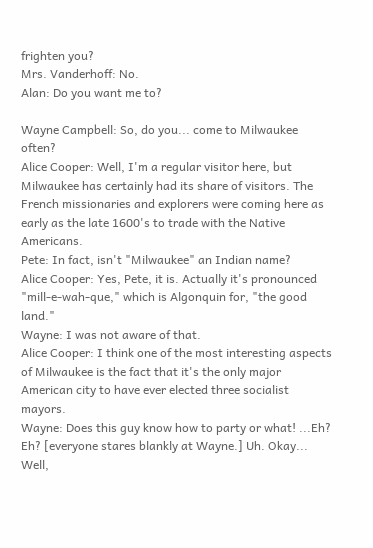frighten you?
Mrs. Vanderhoff: No.
Alan: Do you want me to?

Wayne Campbell: So, do you... come to Milwaukee often?
Alice Cooper: Well, I'm a regular visitor here, but Milwaukee has certainly had its share of visitors. The French missionaries and explorers were coming here as early as the late 1600's to trade with the Native Americans.
Pete: In fact, isn't "Milwaukee" an Indian name?
Alice Cooper: Yes, Pete, it is. Actually it's pronounced "mill-e-wah-que," which is Algonquin for, "the good land."
Wayne: I was not aware of that.
Alice Cooper: I think one of the most interesting aspects of Milwaukee is the fact that it's the only major American city to have ever elected three socialist mayors.
Wayne: Does this guy know how to party or what! ...Eh? Eh? [everyone stares blankly at Wayne.] Uh. Okay... Well,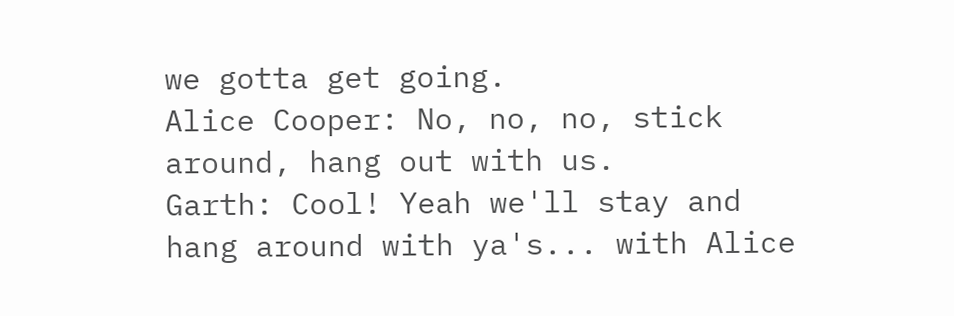we gotta get going.
Alice Cooper: No, no, no, stick around, hang out with us.
Garth: Cool! Yeah we'll stay and hang around with ya's... with Alice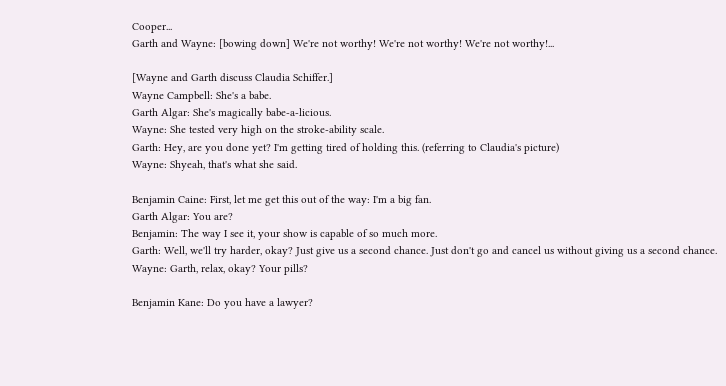Cooper...
Garth and Wayne: [bowing down] We're not worthy! We're not worthy! We're not worthy!...

[Wayne and Garth discuss Claudia Schiffer.]
Wayne Campbell: She's a babe.
Garth Algar: She's magically babe-a-licious.
Wayne: She tested very high on the stroke-ability scale.
Garth: Hey, are you done yet? I'm getting tired of holding this. (referring to Claudia's picture)
Wayne: Shyeah, that's what she said.

Benjamin Caine: First, let me get this out of the way: I'm a big fan.
Garth Algar: You are?
Benjamin: The way I see it, your show is capable of so much more.
Garth: Well, we'll try harder, okay? Just give us a second chance. Just don't go and cancel us without giving us a second chance.
Wayne: Garth, relax, okay? Your pills?

Benjamin Kane: Do you have a lawyer?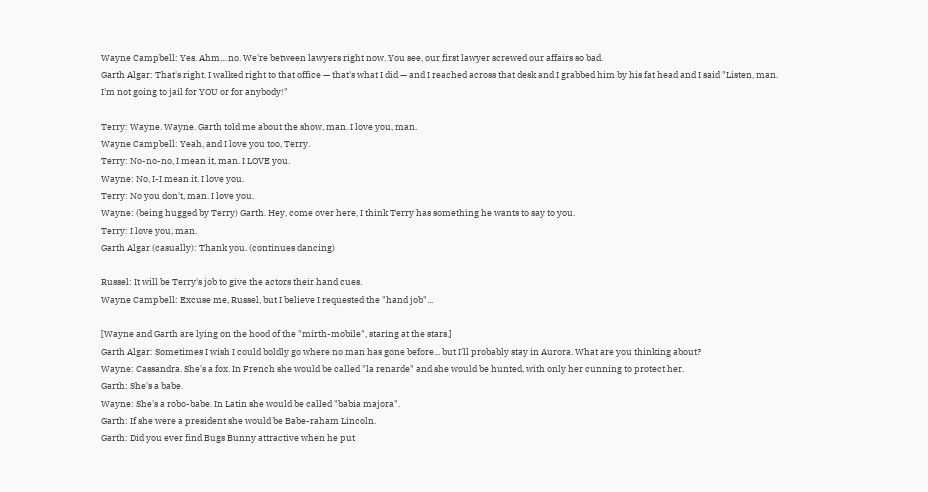Wayne Campbell: Yes. Ahm... no. We're between lawyers right now. You see, our first lawyer screwed our affairs so bad.
Garth Algar: That's right. I walked right to that office — that's what I did — and I reached across that desk and I grabbed him by his fat head and I said "Listen, man. I'm not going to jail for YOU or for anybody!"

Terry: Wayne. Wayne. Garth told me about the show, man. I love you, man.
Wayne Campbell: Yeah, and I love you too, Terry.
Terry: No-no-no, I mean it, man. I LOVE you.
Wayne: No, I-I mean it. I love you.
Terry: No you don't, man. I love you.
Wayne: (being hugged by Terry) Garth. Hey, come over here, I think Terry has something he wants to say to you.
Terry: I love you, man.
Garth Algar (casually): Thank you. (continues dancing)

Russel: It will be Terry's job to give the actors their hand cues.
Wayne Campbell: Excuse me, Russel, but I believe I requested the "hand job"...

[Wayne and Garth are lying on the hood of the "mirth-mobile", staring at the stars.]
Garth Algar: Sometimes I wish I could boldly go where no man has gone before... but I'll probably stay in Aurora. What are you thinking about?
Wayne: Cassandra. She's a fox. In French she would be called "la renarde" and she would be hunted, with only her cunning to protect her.
Garth: She's a babe.
Wayne: She's a robo-babe. In Latin she would be called "babia majora".
Garth: If she were a president she would be Babe-raham Lincoln.
Garth: Did you ever find Bugs Bunny attractive when he put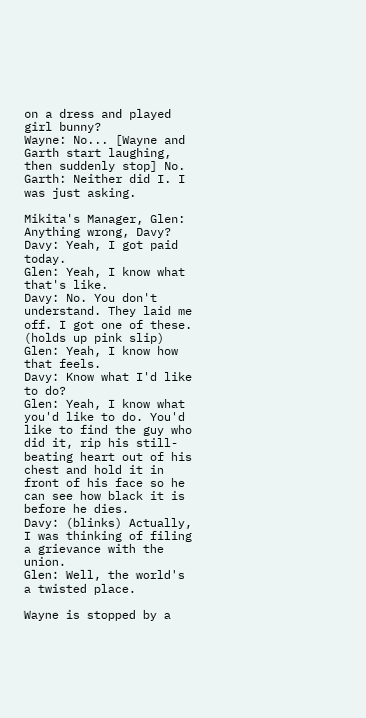on a dress and played girl bunny?
Wayne: No... [Wayne and Garth start laughing, then suddenly stop] No.
Garth: Neither did I. I was just asking.

Mikita's Manager, Glen: Anything wrong, Davy?
Davy: Yeah, I got paid today.
Glen: Yeah, I know what that's like.
Davy: No. You don't understand. They laid me off. I got one of these. (holds up pink slip)
Glen: Yeah, I know how that feels.
Davy: Know what I'd like to do?
Glen: Yeah, I know what you'd like to do. You'd like to find the guy who did it, rip his still-beating heart out of his chest and hold it in front of his face so he can see how black it is before he dies.
Davy: (blinks) Actually, I was thinking of filing a grievance with the union.
Glen: Well, the world's a twisted place.

Wayne is stopped by a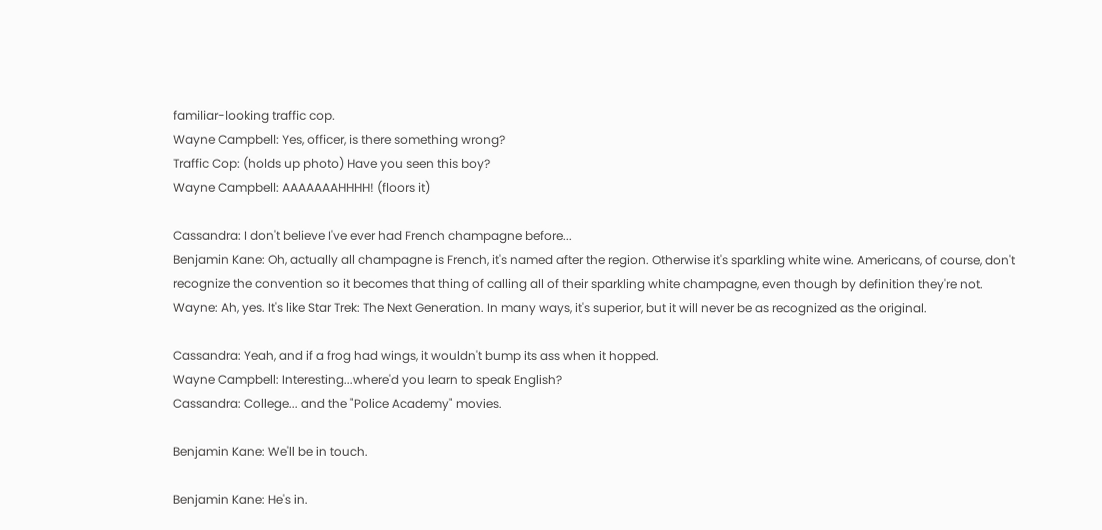familiar-looking traffic cop.
Wayne Campbell: Yes, officer, is there something wrong?
Traffic Cop: (holds up photo) Have you seen this boy?
Wayne Campbell: AAAAAAAHHHH! (floors it)

Cassandra: I don't believe I've ever had French champagne before...
Benjamin Kane: Oh, actually all champagne is French, it's named after the region. Otherwise it's sparkling white wine. Americans, of course, don't recognize the convention so it becomes that thing of calling all of their sparkling white champagne, even though by definition they're not.
Wayne: Ah, yes. It's like Star Trek: The Next Generation. In many ways, it's superior, but it will never be as recognized as the original.

Cassandra: Yeah, and if a frog had wings, it wouldn't bump its ass when it hopped.
Wayne Campbell: Interesting...where'd you learn to speak English?
Cassandra: College... and the "Police Academy" movies.

Benjamin Kane: We'll be in touch.

Benjamin Kane: He's in.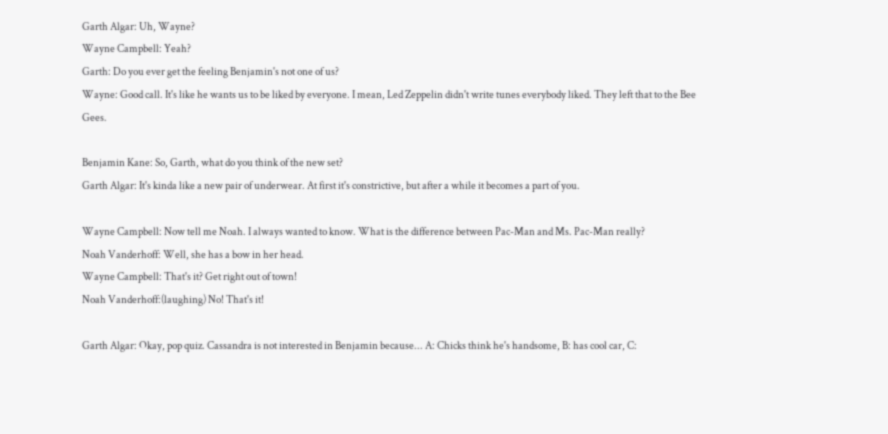Garth Algar: Uh, Wayne?
Wayne Campbell: Yeah?
Garth: Do you ever get the feeling Benjamin's not one of us?
Wayne: Good call. It's like he wants us to be liked by everyone. I mean, Led Zeppelin didn't write tunes everybody liked. They left that to the Bee Gees.

Benjamin Kane: So, Garth, what do you think of the new set?
Garth Algar: It's kinda like a new pair of underwear. At first it's constrictive, but after a while it becomes a part of you.

Wayne Campbell: Now tell me Noah. I always wanted to know. What is the difference between Pac-Man and Ms. Pac-Man really?
Noah Vanderhoff: Well, she has a bow in her head.
Wayne Campbell: That's it? Get right out of town!
Noah Vanderhoff:(laughing) No! That's it!

Garth Algar: Okay, pop quiz. Cassandra is not interested in Benjamin because... A: Chicks think he's handsome, B: has cool car, C: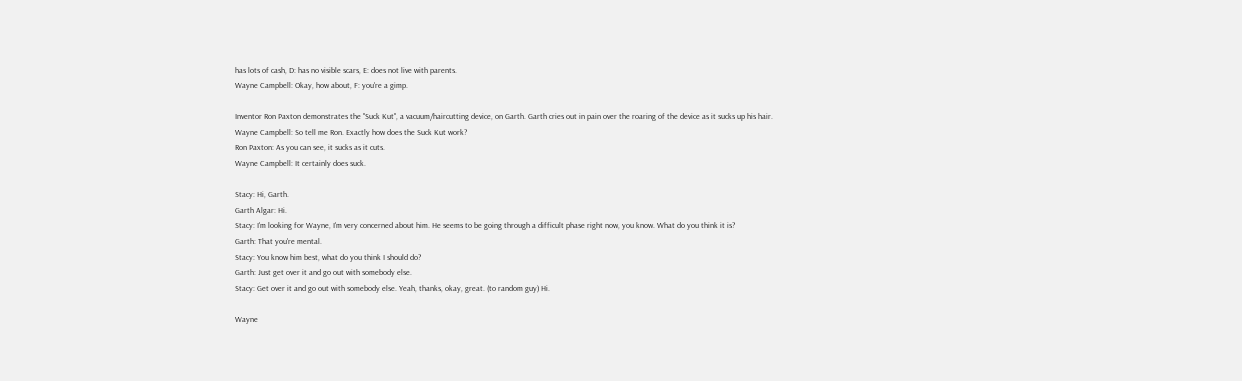has lots of cash, D: has no visible scars, E: does not live with parents.
Wayne Campbell: Okay, how about, F: you're a gimp.

Inventor Ron Paxton demonstrates the "Suck Kut", a vacuum/haircutting device, on Garth. Garth cries out in pain over the roaring of the device as it sucks up his hair.
Wayne Campbell: So tell me Ron. Exactly how does the Suck Kut work?
Ron Paxton: As you can see, it sucks as it cuts.
Wayne Campbell: It certainly does suck.

Stacy: Hi, Garth.
Garth Algar: Hi.
Stacy: I'm looking for Wayne, I'm very concerned about him. He seems to be going through a difficult phase right now, you know. What do you think it is?
Garth: That you're mental.
Stacy: You know him best, what do you think I should do?
Garth: Just get over it and go out with somebody else.
Stacy: Get over it and go out with somebody else. Yeah, thanks, okay, great. (to random guy) Hi.

Wayne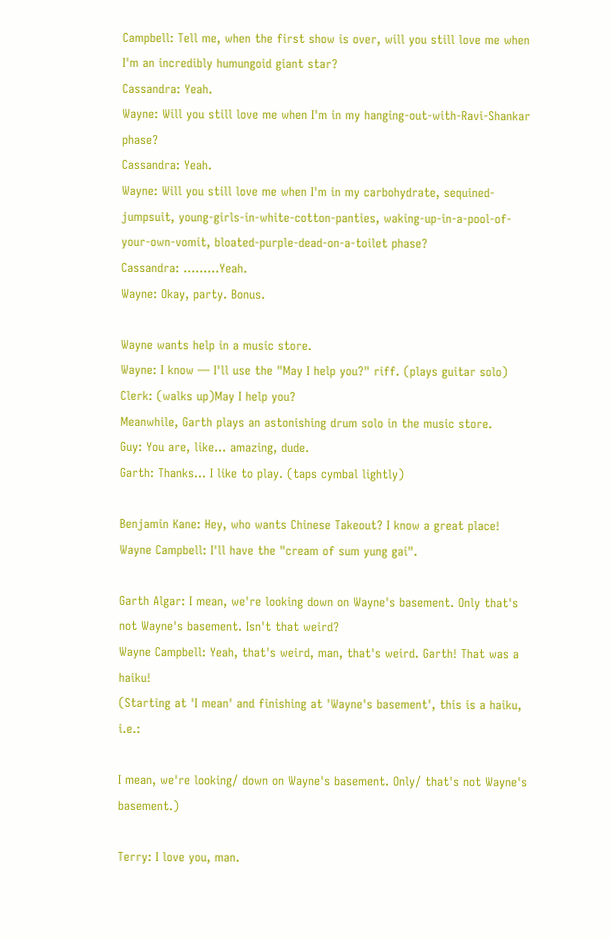Campbell: Tell me, when the first show is over, will you still love me when I'm an incredibly humungoid giant star?
Cassandra: Yeah.
Wayne: Will you still love me when I'm in my hanging-out-with-Ravi-Shankar phase?
Cassandra: Yeah.
Wayne: Will you still love me when I'm in my carbohydrate, sequined-jumpsuit, young-girls-in-white-cotton-panties, waking-up-in-a-pool-of-your-own-vomit, bloated-purple-dead-on-a-toilet phase?
Cassandra: .........Yeah.
Wayne: Okay, party. Bonus.

Wayne wants help in a music store.
Wayne: I know — I'll use the "May I help you?" riff. (plays guitar solo)
Clerk: (walks up)May I help you?
Meanwhile, Garth plays an astonishing drum solo in the music store.
Guy: You are, like... amazing, dude.
Garth: Thanks... I like to play. (taps cymbal lightly)

Benjamin Kane: Hey, who wants Chinese Takeout? I know a great place!
Wayne Campbell: I'll have the "cream of sum yung gai".

Garth Algar: I mean, we're looking down on Wayne's basement. Only that's not Wayne's basement. Isn't that weird?
Wayne Campbell: Yeah, that's weird, man, that's weird. Garth! That was a haiku!
(Starting at 'I mean' and finishing at 'Wayne's basement', this is a haiku, i.e.:

I mean, we're looking/ down on Wayne's basement. Only/ that's not Wayne's basement.)

Terry: I love you, man.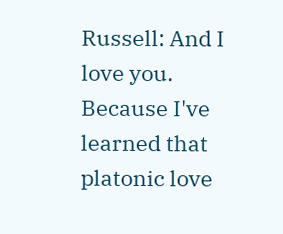Russell: And I love you. Because I've learned that platonic love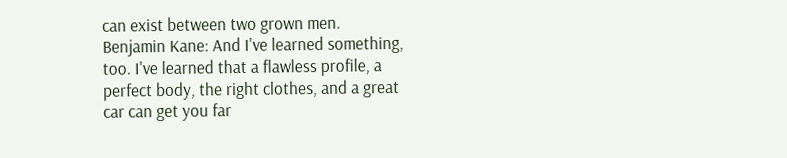can exist between two grown men.
Benjamin Kane: And I've learned something, too. I've learned that a flawless profile, a perfect body, the right clothes, and a great car can get you far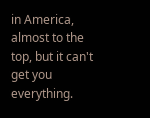in America, almost to the top, but it can't get you everything.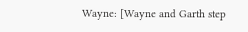Wayne: [Wayne and Garth step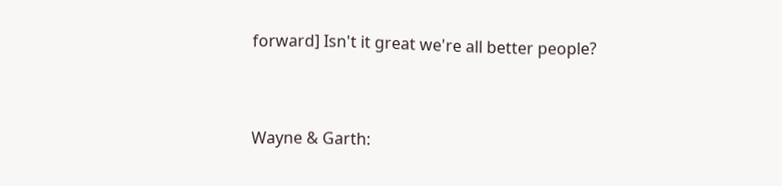forward] Isn't it great we're all better people?


Wayne & Garth: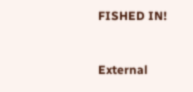FISHED IN!


External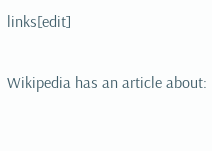links[edit]

Wikipedia has an article about: